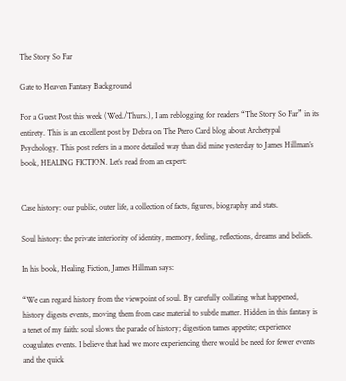The Story So Far

Gate to Heaven Fantasy Background

For a Guest Post this week (Wed./Thurs.), I am reblogging for readers “The Story So Far” in its entirety. This is an excellent post by Debra on The Ptero Card blog about Archetypal Psychology. This post refers in a more detailed way than did mine yesterday to James Hillman’s book, HEALING FICTION. Let’s read from an expert:


Case history: our public, outer life, a collection of facts, figures, biography and stats.

Soul history: the private interiority of identity, memory, feeling, reflections, dreams and beliefs.

In his book, Healing Fiction, James Hillman says:

“We can regard history from the viewpoint of soul. By carefully collating what happened, history digests events, moving them from case material to subtle matter. Hidden in this fantasy is a tenet of my faith: soul slows the parade of history; digestion tames appetite; experience coagulates events. I believe that had we more experiencing there would be need for fewer events and the quick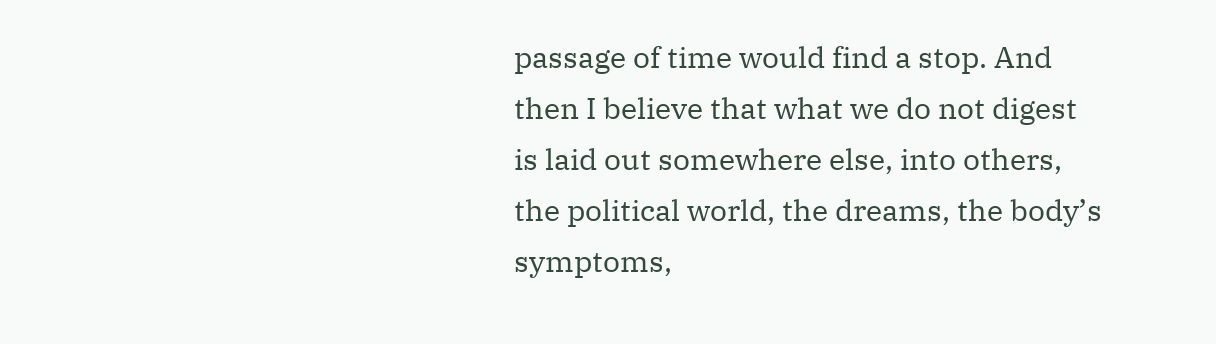passage of time would find a stop. And then I believe that what we do not digest is laid out somewhere else, into others, the political world, the dreams, the body’s symptoms,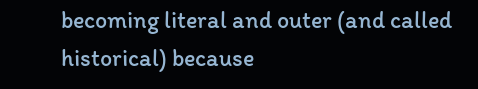becoming literal and outer (and called historical) because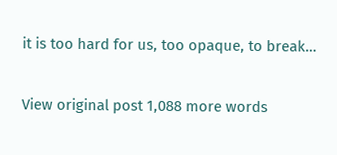it is too hard for us, too opaque, to break…

View original post 1,088 more words